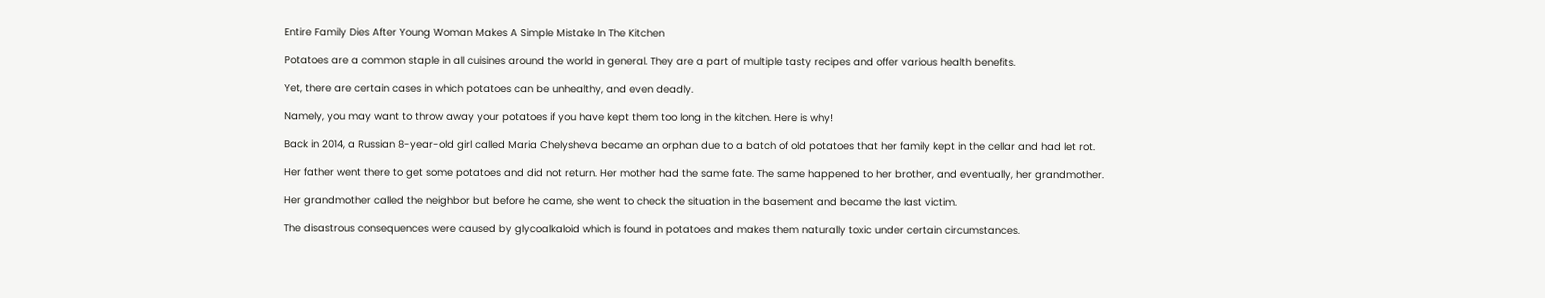Entire Family Dies After Young Woman Makes A Simple Mistake In The Kitchen

Potatoes are a common staple in all cuisines around the world in general. They are a part of multiple tasty recipes and offer various health benefits.

Yet, there are certain cases in which potatoes can be unhealthy, and even deadly.

Namely, you may want to throw away your potatoes if you have kept them too long in the kitchen. Here is why!

Back in 2014, a Russian 8-year-old girl called Maria Chelysheva became an orphan due to a batch of old potatoes that her family kept in the cellar and had let rot.

Her father went there to get some potatoes and did not return. Her mother had the same fate. The same happened to her brother, and eventually, her grandmother.

Her grandmother called the neighbor but before he came, she went to check the situation in the basement and became the last victim.

The disastrous consequences were caused by glycoalkaloid which is found in potatoes and makes them naturally toxic under certain circumstances.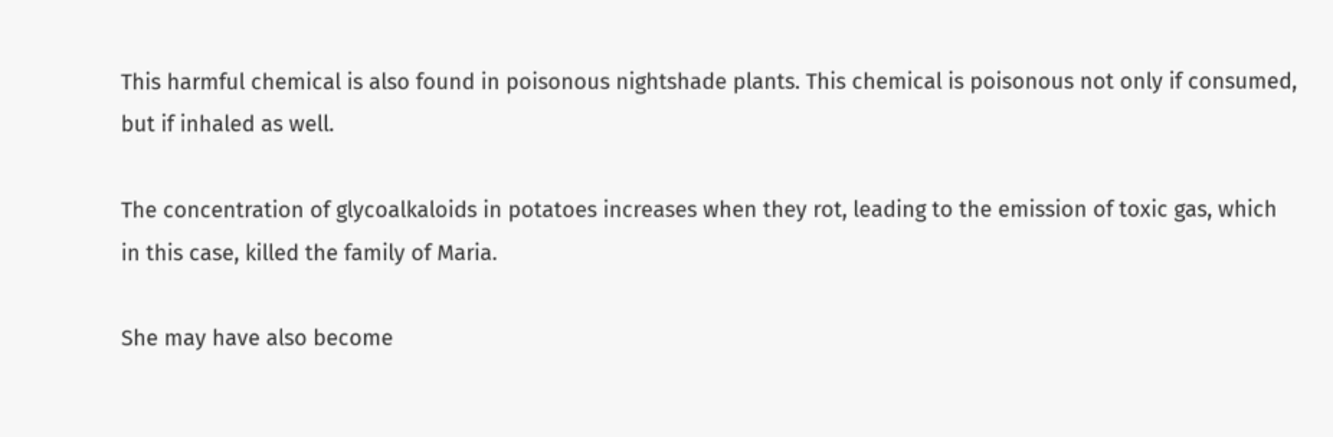This harmful chemical is also found in poisonous nightshade plants. This chemical is poisonous not only if consumed, but if inhaled as well.

The concentration of glycoalkaloids in potatoes increases when they rot, leading to the emission of toxic gas, which in this case, killed the family of Maria.

She may have also become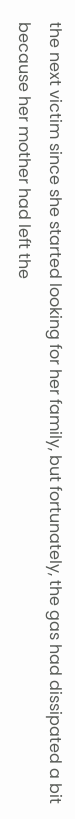the next victim since she started looking for her family, but fortunately, the gas had dissipated a bit because her mother had left the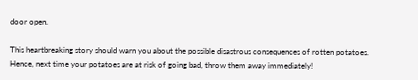door open.

This heartbreaking story should warn you about the possible disastrous consequences of rotten potatoes. Hence, next time your potatoes are at risk of going bad, throw them away immediately!